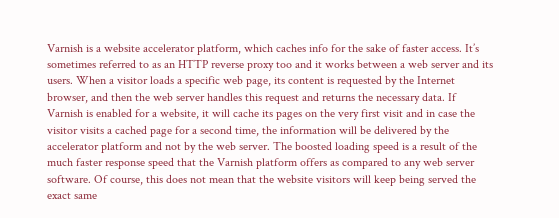Varnish is a website accelerator platform, which caches info for the sake of faster access. It’s sometimes referred to as an HTTP reverse proxy too and it works between a web server and its users. When a visitor loads a specific web page, its content is requested by the Internet browser, and then the web server handles this request and returns the necessary data. If Varnish is enabled for a website, it will cache its pages on the very first visit and in case the visitor visits a cached page for a second time, the information will be delivered by the accelerator platform and not by the web server. The boosted loading speed is a result of the much faster response speed that the Varnish platform offers as compared to any web server software. Of course, this does not mean that the website visitors will keep being served the exact same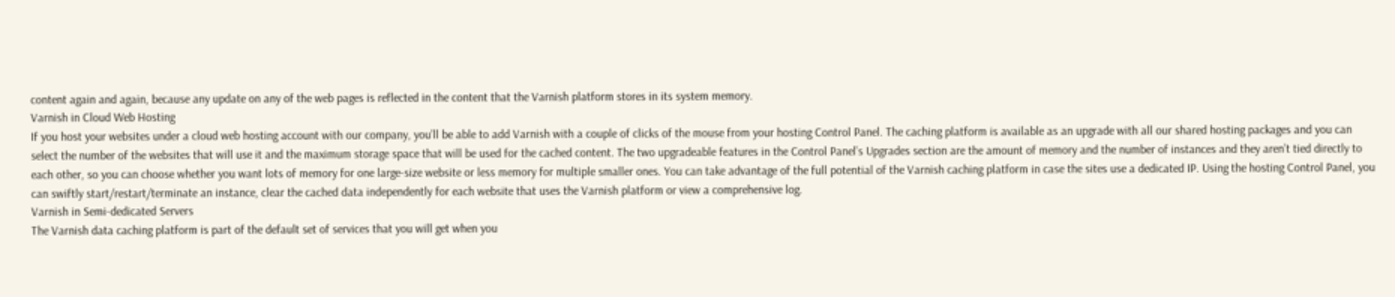content again and again, because any update on any of the web pages is reflected in the content that the Varnish platform stores in its system memory.
Varnish in Cloud Web Hosting
If you host your websites under a cloud web hosting account with our company, you’ll be able to add Varnish with a couple of clicks of the mouse from your hosting Control Panel. The caching platform is available as an upgrade with all our shared hosting packages and you can select the number of the websites that will use it and the maximum storage space that will be used for the cached content. The two upgradeable features in the Control Panel’s Upgrades section are the amount of memory and the number of instances and they aren’t tied directly to each other, so you can choose whether you want lots of memory for one large-size website or less memory for multiple smaller ones. You can take advantage of the full potential of the Varnish caching platform in case the sites use a dedicated IP. Using the hosting Control Panel, you can swiftly start/restart/terminate an instance, clear the cached data independently for each website that uses the Varnish platform or view a comprehensive log.
Varnish in Semi-dedicated Servers
The Varnish data caching platform is part of the default set of services that you will get when you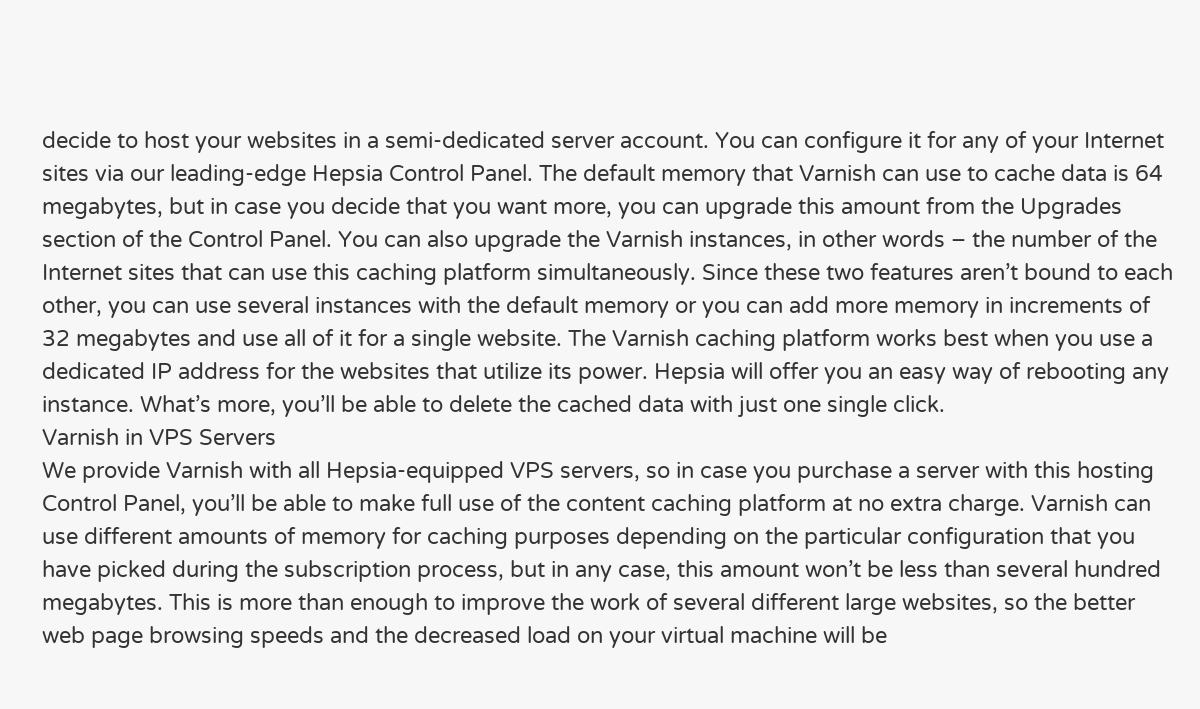decide to host your websites in a semi-dedicated server account. You can configure it for any of your Internet sites via our leading-edge Hepsia Control Panel. The default memory that Varnish can use to cache data is 64 megabytes, but in case you decide that you want more, you can upgrade this amount from the Upgrades section of the Control Panel. You can also upgrade the Varnish instances, in other words – the number of the Internet sites that can use this caching platform simultaneously. Since these two features aren’t bound to each other, you can use several instances with the default memory or you can add more memory in increments of 32 megabytes and use all of it for a single website. The Varnish caching platform works best when you use a dedicated IP address for the websites that utilize its power. Hepsia will offer you an easy way of rebooting any instance. What’s more, you’ll be able to delete the cached data with just one single click.
Varnish in VPS Servers
We provide Varnish with all Hepsia-equipped VPS servers, so in case you purchase a server with this hosting Control Panel, you’ll be able to make full use of the content caching platform at no extra charge. Varnish can use different amounts of memory for caching purposes depending on the particular configuration that you have picked during the subscription process, but in any case, this amount won’t be less than several hundred megabytes. This is more than enough to improve the work of several different large websites, so the better web page browsing speeds and the decreased load on your virtual machine will be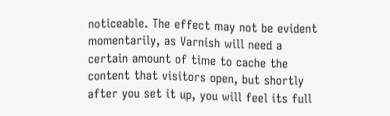noticeable. The effect may not be evident momentarily, as Varnish will need a certain amount of time to cache the content that visitors open, but shortly after you set it up, you will feel its full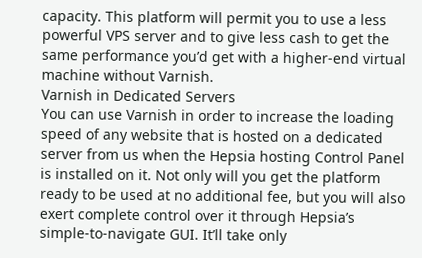capacity. This platform will permit you to use a less powerful VPS server and to give less cash to get the same performance you’d get with a higher-end virtual machine without Varnish.
Varnish in Dedicated Servers
You can use Varnish in order to increase the loading speed of any website that is hosted on a dedicated server from us when the Hepsia hosting Control Panel is installed on it. Not only will you get the platform ready to be used at no additional fee, but you will also exert complete control over it through Hepsia’s simple-to-navigate GUI. It’ll take only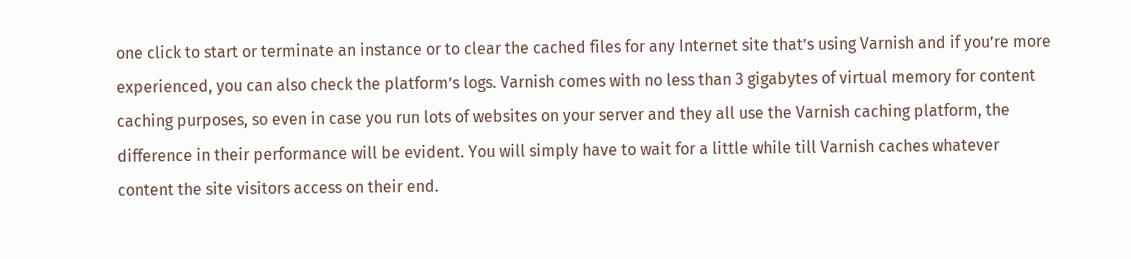one click to start or terminate an instance or to clear the cached files for any Internet site that’s using Varnish and if you’re more experienced, you can also check the platform’s logs. Varnish comes with no less than 3 gigabytes of virtual memory for content caching purposes, so even in case you run lots of websites on your server and they all use the Varnish caching platform, the difference in their performance will be evident. You will simply have to wait for a little while till Varnish caches whatever content the site visitors access on their end.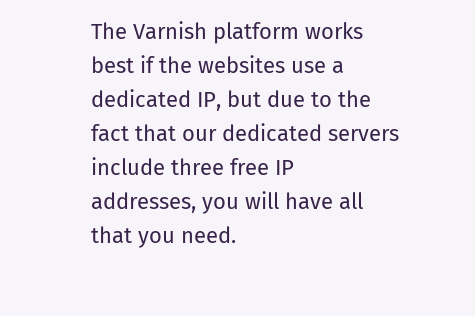The Varnish platform works best if the websites use a dedicated IP, but due to the fact that our dedicated servers include three free IP addresses, you will have all that you need.